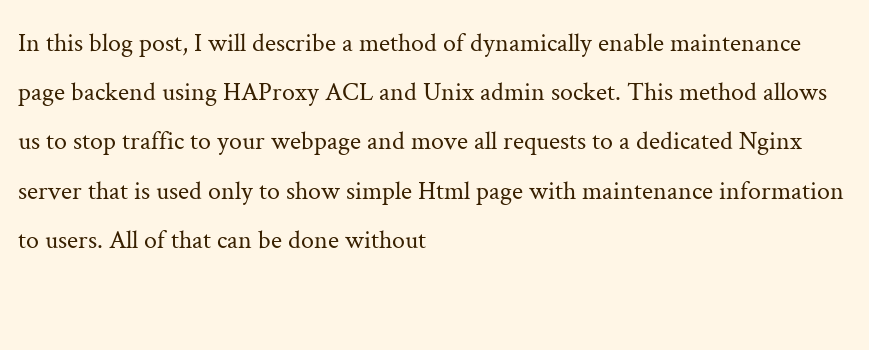In this blog post, I will describe a method of dynamically enable maintenance page backend using HAProxy ACL and Unix admin socket. This method allows us to stop traffic to your webpage and move all requests to a dedicated Nginx server that is used only to show simple Html page with maintenance information to users. All of that can be done without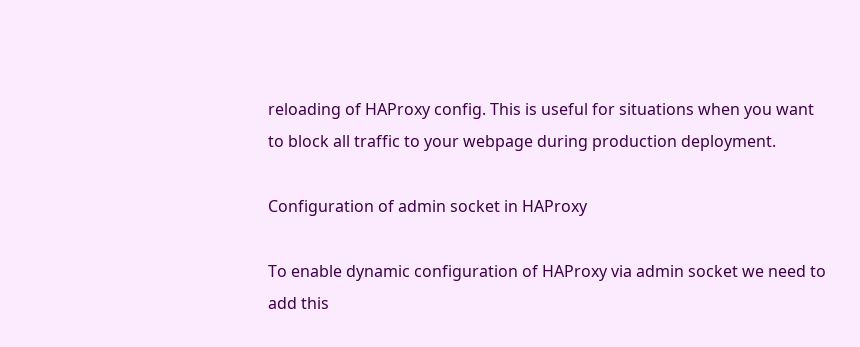reloading of HAProxy config. This is useful for situations when you want to block all traffic to your webpage during production deployment.

Configuration of admin socket in HAProxy

To enable dynamic configuration of HAProxy via admin socket we need to add this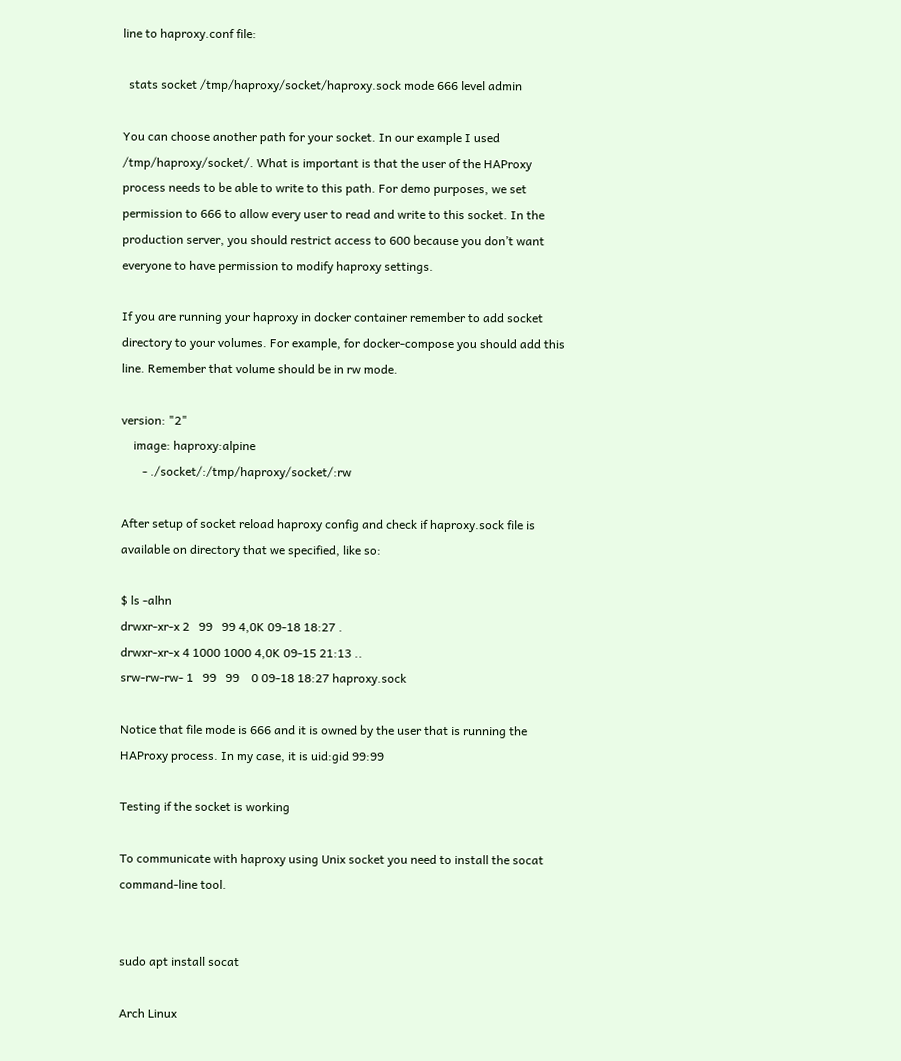line to haproxy.conf file:

  stats socket /tmp/haproxy/socket/haproxy.sock mode 666 level admin

You can choose another path for your socket. In our example I used /tmp/haproxy/socket/. What is important is that the user of the HAProxy process needs to be able to write to this path. For demo purposes, we set permission to 666 to allow every user to read and write to this socket. In the production server, you should restrict access to 600 because you don’t want everyone to have permission to modify haproxy settings.

If you are running your haproxy in docker container remember to add socket directory to your volumes. For example, for docker-compose you should add this line. Remember that volume should be in rw mode.

version: "2"
    image: haproxy:alpine
       - ./socket/:/tmp/haproxy/socket/:rw

After setup of socket reload haproxy config and check if haproxy.sock file is available on directory that we specified, like so:

$ ls -alhn
drwxr-xr-x 2   99   99 4,0K 09-18 18:27 .
drwxr-xr-x 4 1000 1000 4,0K 09-15 21:13 ..
srw-rw-rw- 1   99   99    0 09-18 18:27 haproxy.sock

Notice that file mode is 666 and it is owned by the user that is running the HAProxy process. In my case, it is uid:gid 99:99

Testing if the socket is working

To communicate with haproxy using Unix socket you need to install the socat command-line tool.


sudo apt install socat

Arch Linux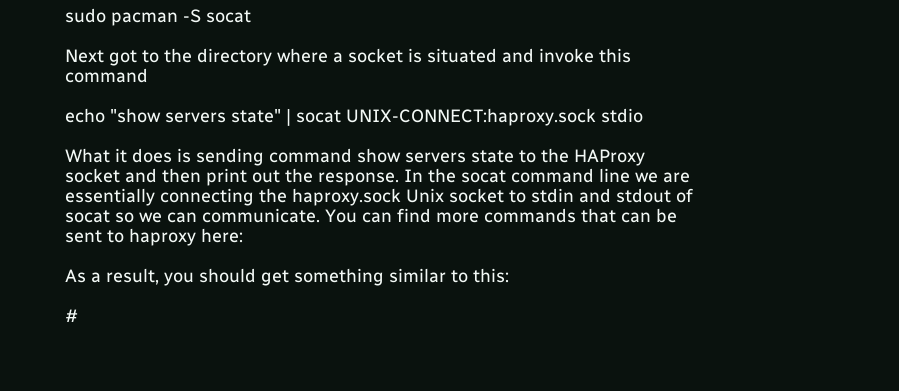sudo pacman -S socat

Next got to the directory where a socket is situated and invoke this command

echo "show servers state" | socat UNIX-CONNECT:haproxy.sock stdio

What it does is sending command show servers state to the HAProxy socket and then print out the response. In the socat command line we are essentially connecting the haproxy.sock Unix socket to stdin and stdout of socat so we can communicate. You can find more commands that can be sent to haproxy here:

As a result, you should get something similar to this:

#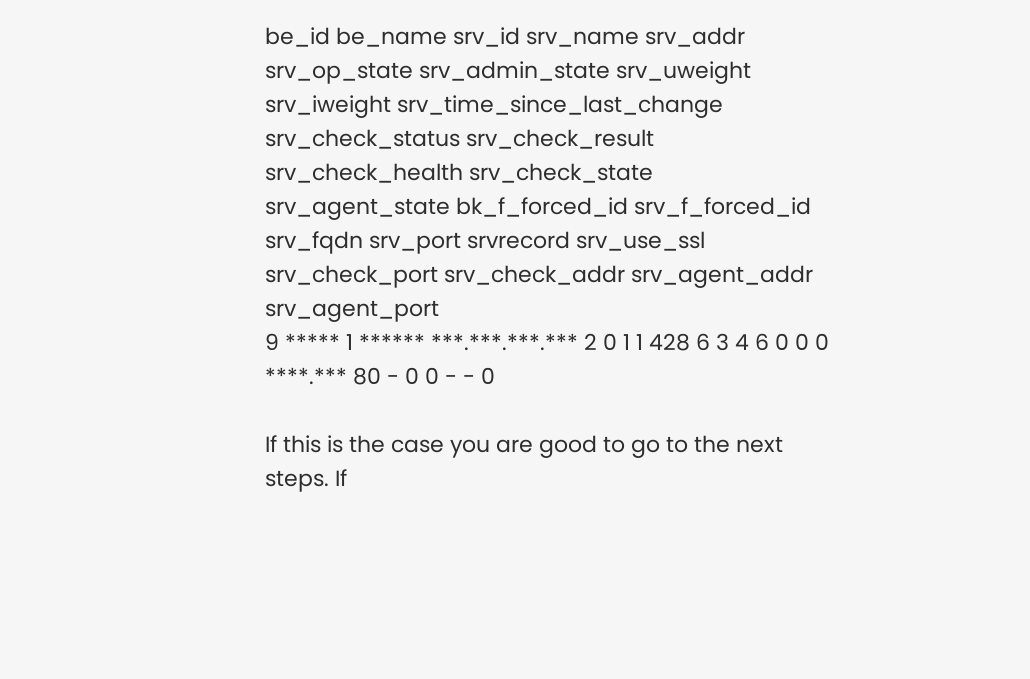be_id be_name srv_id srv_name srv_addr srv_op_state srv_admin_state srv_uweight srv_iweight srv_time_since_last_change srv_check_status srv_check_result srv_check_health srv_check_state srv_agent_state bk_f_forced_id srv_f_forced_id srv_fqdn srv_port srvrecord srv_use_ssl srv_check_port srv_check_addr srv_agent_addr srv_agent_port
9 ***** 1 ****** ***.***.***.*** 2 0 1 1 428 6 3 4 6 0 0 0 ****.*** 80 - 0 0 - - 0

If this is the case you are good to go to the next steps. If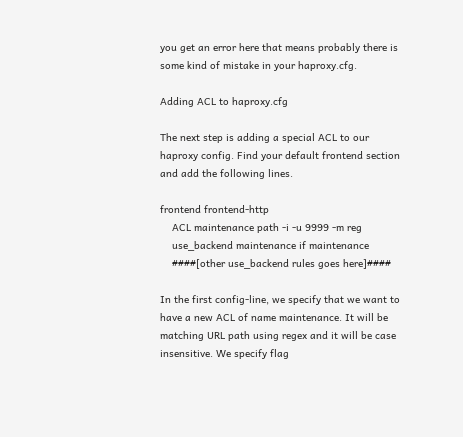you get an error here that means probably there is some kind of mistake in your haproxy.cfg.

Adding ACL to haproxy.cfg

The next step is adding a special ACL to our haproxy config. Find your default frontend section and add the following lines.

frontend frontend-http
    ACL maintenance path -i -u 9999 -m reg
    use_backend maintenance if maintenance
    ####[other use_backend rules goes here]####

In the first config-line, we specify that we want to have a new ACL of name maintenance. It will be matching URL path using regex and it will be case insensitive. We specify flag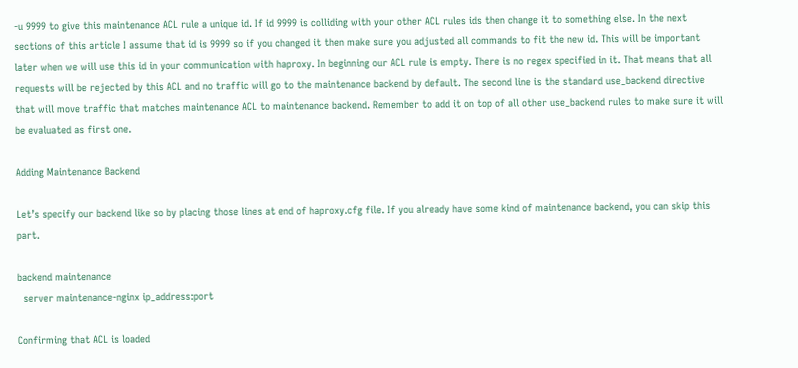-u 9999 to give this maintenance ACL rule a unique id. If id 9999 is colliding with your other ACL rules ids then change it to something else. In the next sections of this article I assume that id is 9999 so if you changed it then make sure you adjusted all commands to fit the new id. This will be important later when we will use this id in your communication with haproxy. In beginning our ACL rule is empty. There is no regex specified in it. That means that all requests will be rejected by this ACL and no traffic will go to the maintenance backend by default. The second line is the standard use_backend directive that will move traffic that matches maintenance ACL to maintenance backend. Remember to add it on top of all other use_backend rules to make sure it will be evaluated as first one.

Adding Maintenance Backend

Let’s specify our backend like so by placing those lines at end of haproxy.cfg file. If you already have some kind of maintenance backend, you can skip this part.

backend maintenance
  server maintenance-nginx ip_address:port

Confirming that ACL is loaded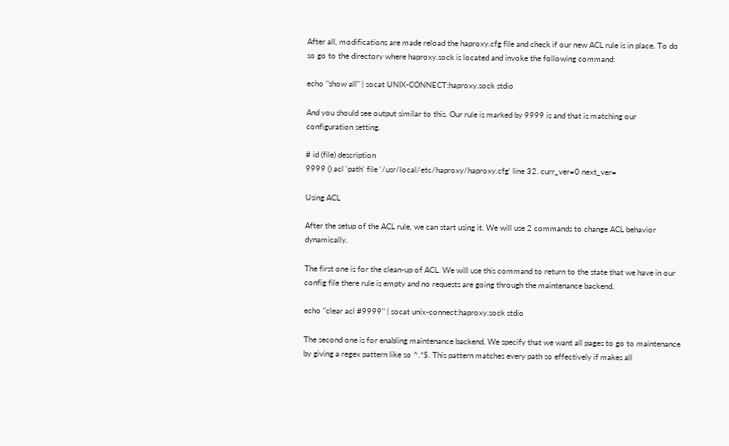After all, modifications are made reload the haproxy.cfg file and check if our new ACL rule is in place. To do so go to the directory where haproxy.sock is located and invoke the following command:

echo "show all" | socat UNIX-CONNECT:haproxy.sock stdio

And you should see output similar to this. Our rule is marked by 9999 is and that is matching our configuration setting.

# id (file) description
9999 () acl 'path' file '/usr/local/etc/haproxy/haproxy.cfg' line 32. curr_ver=0 next_ver=

Using ACL

After the setup of the ACL rule, we can start using it. We will use 2 commands to change ACL behavior dynamically.

The first one is for the clean-up of ACL. We will use this command to return to the state that we have in our config file there rule is empty and no requests are going through the maintenance backend.

echo "clear acl #9999" | socat unix-connect:haproxy.sock stdio

The second one is for enabling maintenance backend. We specify that we want all pages to go to maintenance by giving a regex pattern like so ^.*$. This pattern matches every path so effectively if makes all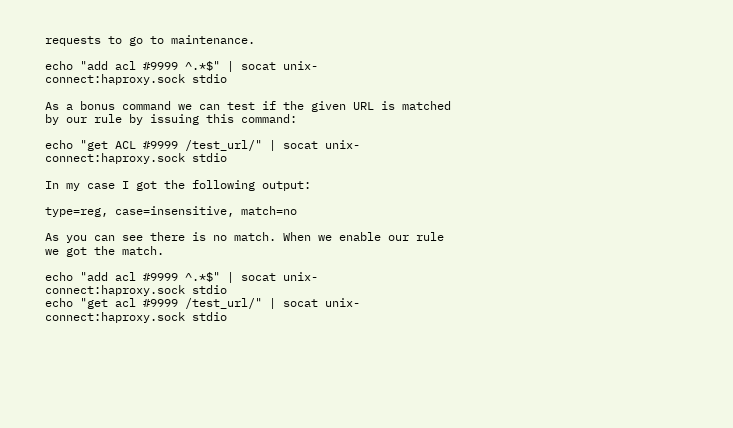requests to go to maintenance.

echo "add acl #9999 ^.*$" | socat unix-connect:haproxy.sock stdio

As a bonus command we can test if the given URL is matched by our rule by issuing this command:

echo "get ACL #9999 /test_url/" | socat unix-connect:haproxy.sock stdio

In my case I got the following output:

type=reg, case=insensitive, match=no

As you can see there is no match. When we enable our rule we got the match.

echo "add acl #9999 ^.*$" | socat unix-connect:haproxy.sock stdio
echo "get acl #9999 /test_url/" | socat unix-connect:haproxy.sock stdio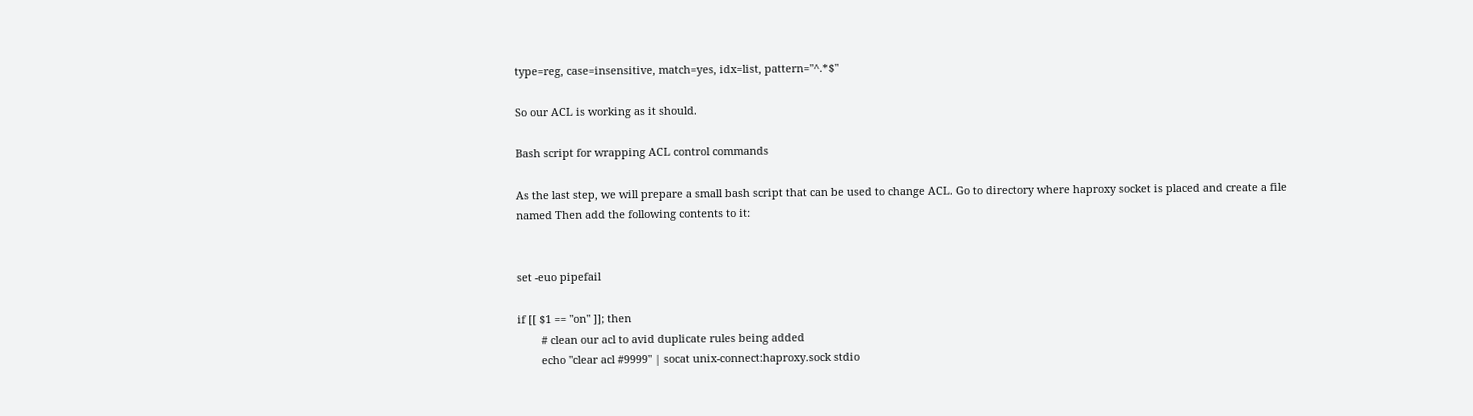type=reg, case=insensitive, match=yes, idx=list, pattern="^.*$"

So our ACL is working as it should.

Bash script for wrapping ACL control commands

As the last step, we will prepare a small bash script that can be used to change ACL. Go to directory where haproxy socket is placed and create a file named Then add the following contents to it:


set -euo pipefail

if [[ $1 == "on" ]]; then
        # clean our acl to avid duplicate rules being added
        echo "clear acl #9999" | socat unix-connect:haproxy.sock stdio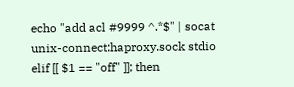echo "add acl #9999 ^.*$" | socat unix-connect:haproxy.sock stdio
elif [[ $1 == "off" ]]; then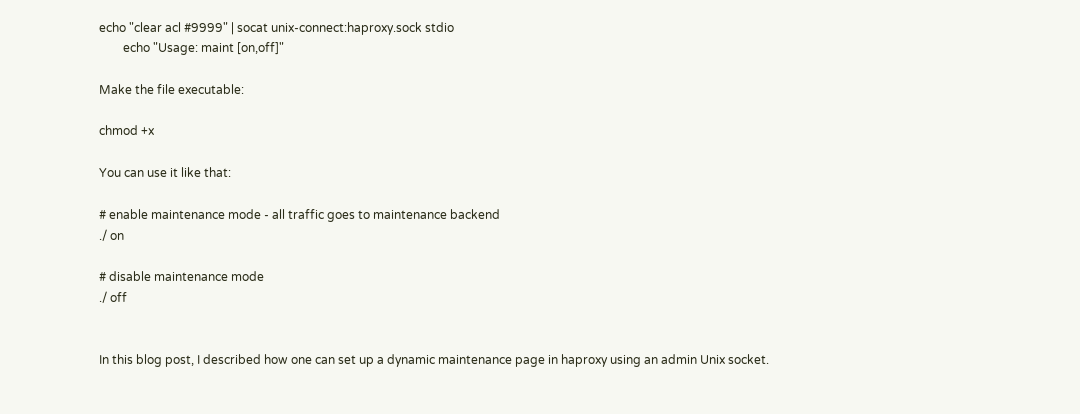echo "clear acl #9999" | socat unix-connect:haproxy.sock stdio
        echo "Usage: maint [on,off]"

Make the file executable:

chmod +x

You can use it like that:

# enable maintenance mode - all traffic goes to maintenance backend
./ on

# disable maintenance mode
./ off


In this blog post, I described how one can set up a dynamic maintenance page in haproxy using an admin Unix socket.